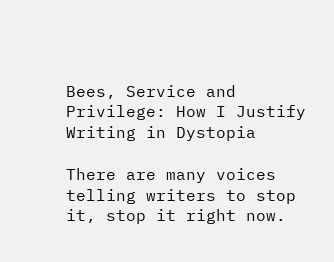Bees, Service and Privilege: How I Justify Writing in Dystopia

There are many voices telling writers to stop it, stop it right now.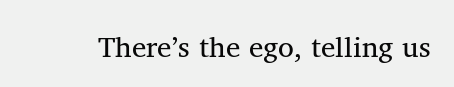There’s the ego, telling us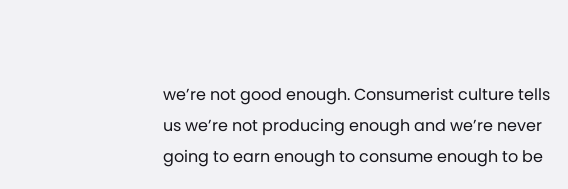we’re not good enough. Consumerist culture tells us we’re not producing enough and we’re never going to earn enough to consume enough to be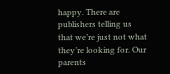happy. There are publishers telling us that we’re just not what they’re looking for. Our parents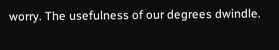worry. The usefulness of our degrees dwindle.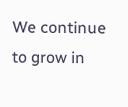We continue to grow in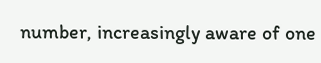number, increasingly aware of one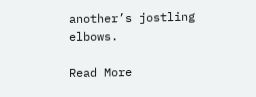another’s jostling elbows.

Read More